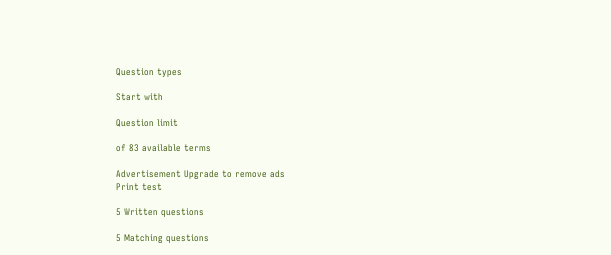Question types

Start with

Question limit

of 83 available terms

Advertisement Upgrade to remove ads
Print test

5 Written questions

5 Matching questions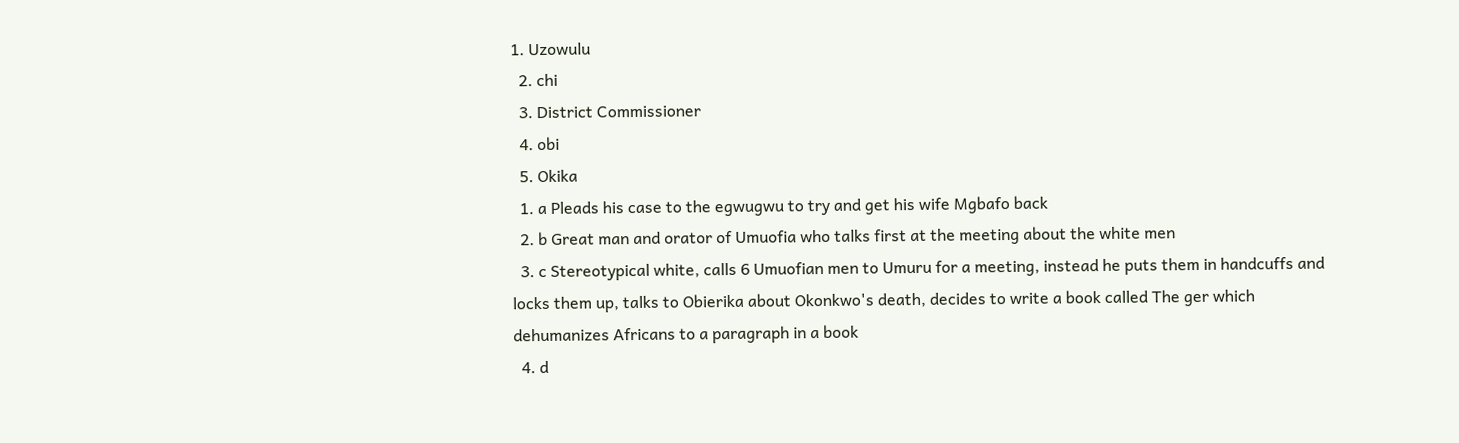1. Uzowulu
  2. chi
  3. District Commissioner
  4. obi
  5. Okika
  1. a Pleads his case to the egwugwu to try and get his wife Mgbafo back
  2. b Great man and orator of Umuofia who talks first at the meeting about the white men
  3. c Stereotypical white, calls 6 Umuofian men to Umuru for a meeting, instead he puts them in handcuffs and locks them up, talks to Obierika about Okonkwo's death, decides to write a book called The ger which dehumanizes Africans to a paragraph in a book
  4. d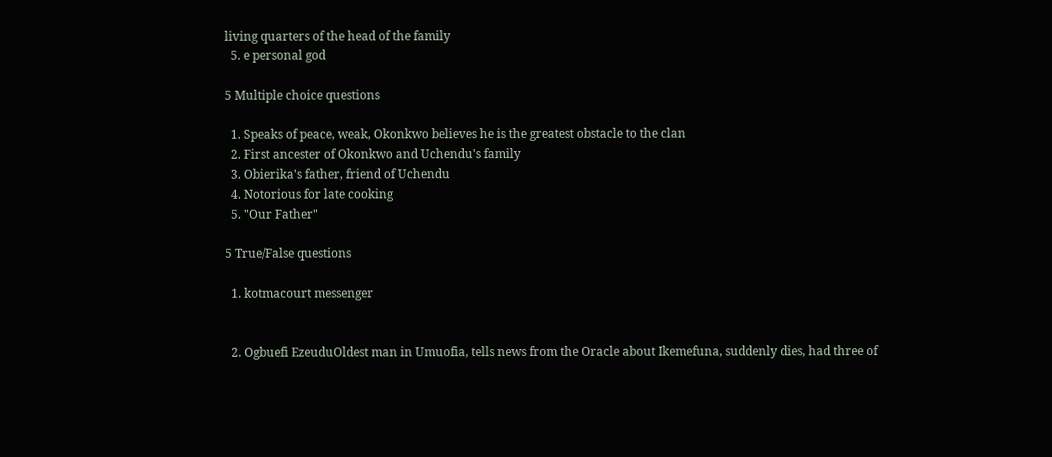living quarters of the head of the family
  5. e personal god

5 Multiple choice questions

  1. Speaks of peace, weak, Okonkwo believes he is the greatest obstacle to the clan
  2. First ancester of Okonkwo and Uchendu's family
  3. Obierika's father, friend of Uchendu
  4. Notorious for late cooking
  5. "Our Father"

5 True/False questions

  1. kotmacourt messenger


  2. Ogbuefi EzeuduOldest man in Umuofia, tells news from the Oracle about Ikemefuna, suddenly dies, had three of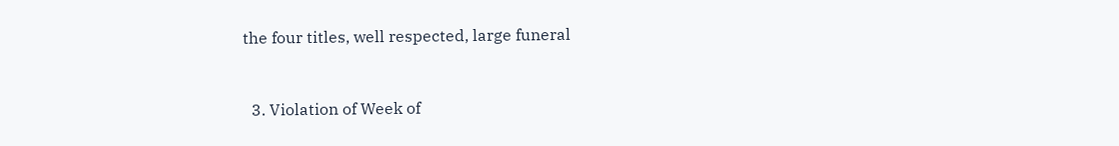the four titles, well respected, large funeral


  3. Violation of Week of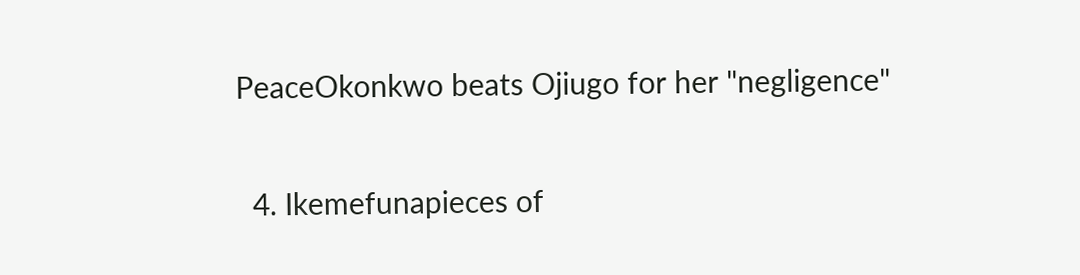PeaceOkonkwo beats Ojiugo for her "negligence"


  4. Ikemefunapieces of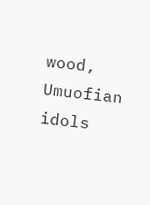wood, Umuofian idols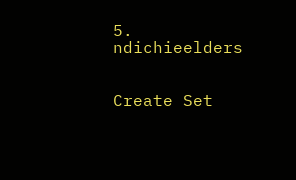5. ndichieelders


Create Set